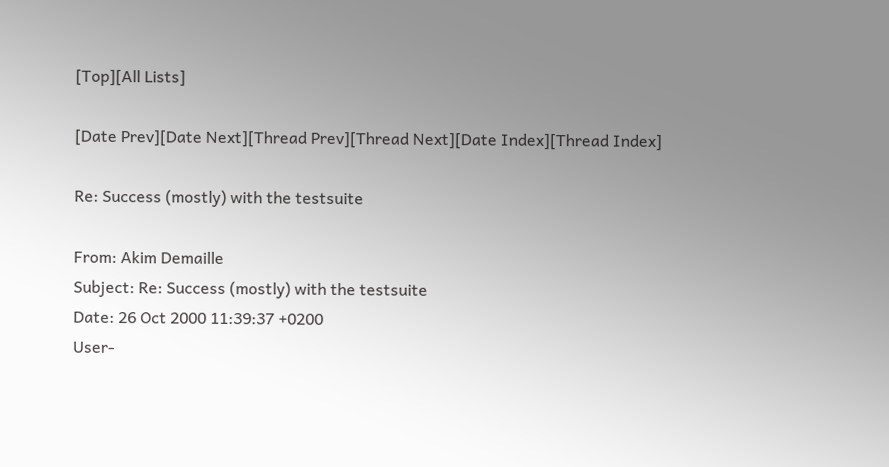[Top][All Lists]

[Date Prev][Date Next][Thread Prev][Thread Next][Date Index][Thread Index]

Re: Success (mostly) with the testsuite

From: Akim Demaille
Subject: Re: Success (mostly) with the testsuite
Date: 26 Oct 2000 11:39:37 +0200
User-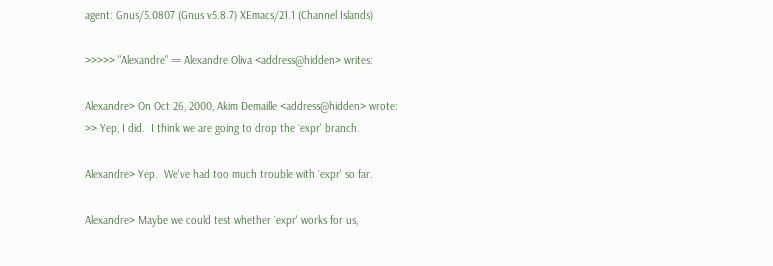agent: Gnus/5.0807 (Gnus v5.8.7) XEmacs/21.1 (Channel Islands)

>>>>> "Alexandre" == Alexandre Oliva <address@hidden> writes:

Alexandre> On Oct 26, 2000, Akim Demaille <address@hidden> wrote:
>> Yep, I did.  I think we are going to drop the `expr' branch.

Alexandre> Yep.  We've had too much trouble with `expr' so far.

Alexandre> Maybe we could test whether `expr' works for us,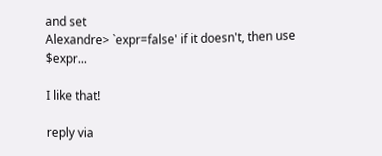and set
Alexandre> `expr=false' if it doesn't, then use $expr...

I like that!

reply via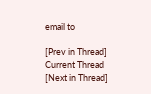email to

[Prev in Thread] Current Thread [Next in Thread]